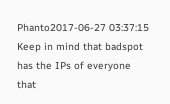Phanto2017-06-27 03:37:15
Keep in mind that badspot has the IPs of everyone that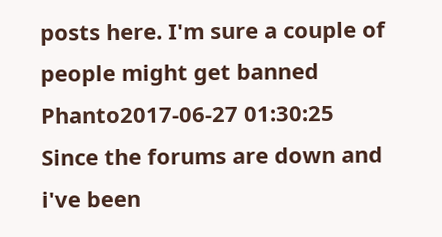posts here. I'm sure a couple of people might get banned
Phanto2017-06-27 01:30:25
Since the forums are down and i've been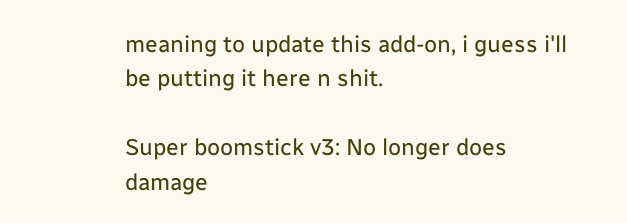meaning to update this add-on, i guess i'll be putting it here n shit.

Super boomstick v3: No longer does damage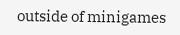outside of minigames